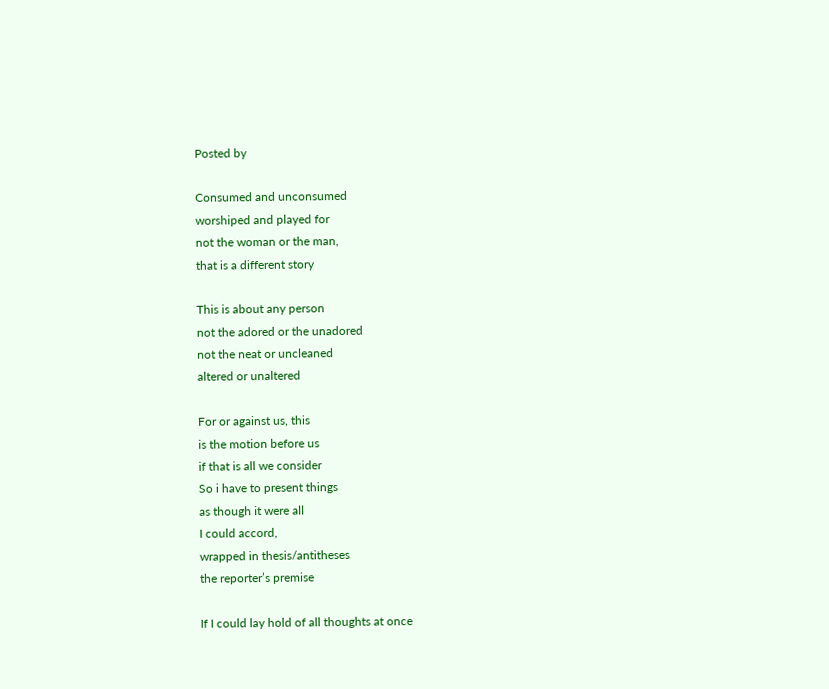Posted by

Consumed and unconsumed
worshiped and played for
not the woman or the man,
that is a different story

This is about any person
not the adored or the unadored
not the neat or uncleaned
altered or unaltered

For or against us, this
is the motion before us
if that is all we consider
So i have to present things
as though it were all
I could accord,
wrapped in thesis/antitheses
the reporter’s premise

If I could lay hold of all thoughts at once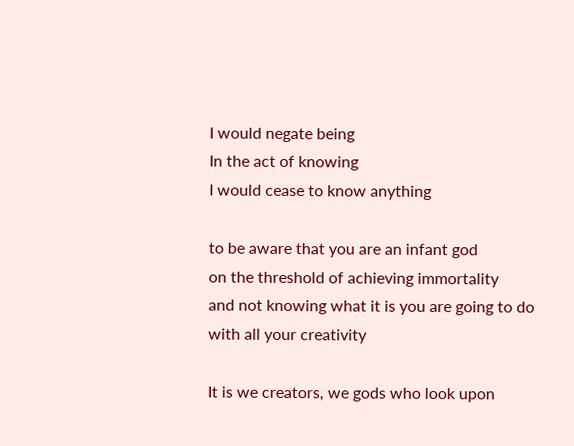I would negate being
In the act of knowing
I would cease to know anything

to be aware that you are an infant god
on the threshold of achieving immortality
and not knowing what it is you are going to do
with all your creativity

It is we creators, we gods who look upon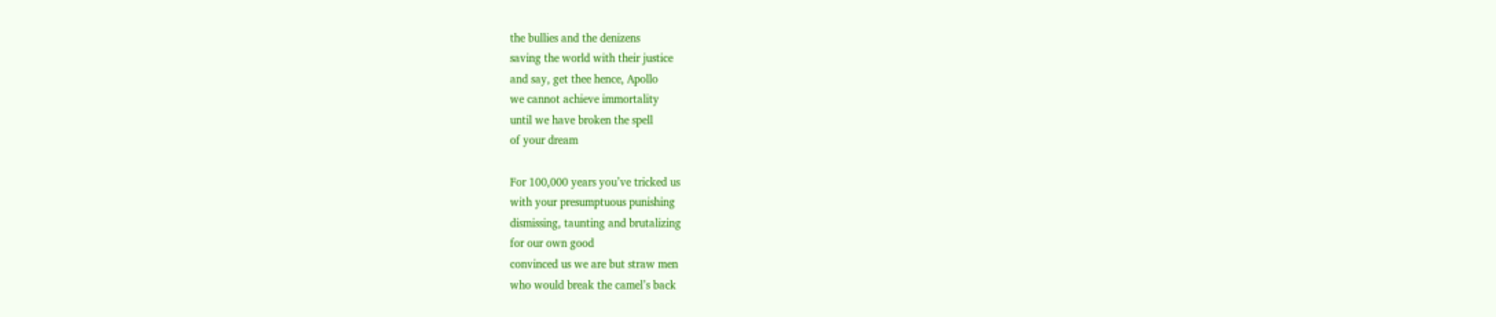the bullies and the denizens
saving the world with their justice
and say, get thee hence, Apollo
we cannot achieve immortality
until we have broken the spell
of your dream

For 100,000 years you’ve tricked us
with your presumptuous punishing
dismissing, taunting and brutalizing
for our own good
convinced us we are but straw men
who would break the camel’s back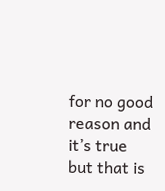for no good reason and it’s true
but that is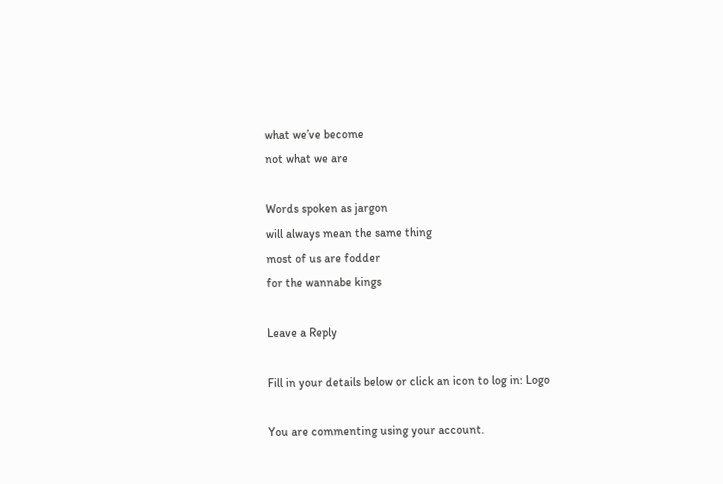what we’ve become
not what we are

Words spoken as jargon
will always mean the same thing
most of us are fodder
for the wannabe kings

Leave a Reply

Fill in your details below or click an icon to log in: Logo

You are commenting using your account.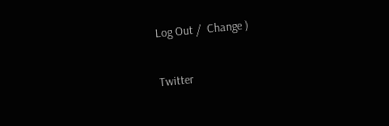Log Out /  Change )

Twitter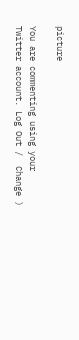picture

You are commenting using your Twitter account. Log Out /  Change )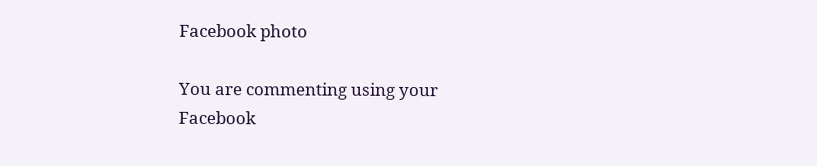Facebook photo

You are commenting using your Facebook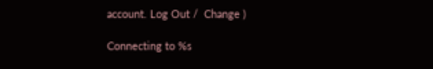account. Log Out /  Change )

Connecting to %s